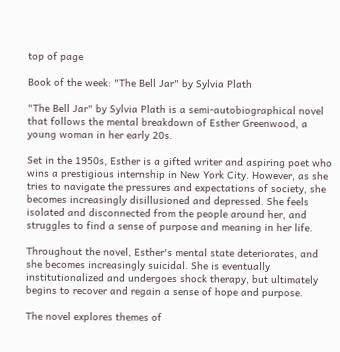top of page

Book of the week: "The Bell Jar" by Sylvia Plath

"The Bell Jar" by Sylvia Plath is a semi-autobiographical novel that follows the mental breakdown of Esther Greenwood, a young woman in her early 20s.

Set in the 1950s, Esther is a gifted writer and aspiring poet who wins a prestigious internship in New York City. However, as she tries to navigate the pressures and expectations of society, she becomes increasingly disillusioned and depressed. She feels isolated and disconnected from the people around her, and struggles to find a sense of purpose and meaning in her life.

Throughout the novel, Esther's mental state deteriorates, and she becomes increasingly suicidal. She is eventually institutionalized and undergoes shock therapy, but ultimately begins to recover and regain a sense of hope and purpose.

The novel explores themes of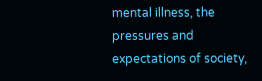mental illness, the pressures and expectations of society,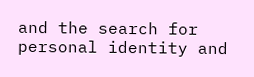and the search for personal identity and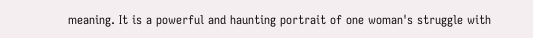meaning. It is a powerful and haunting portrait of one woman's struggle with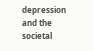depression and the societal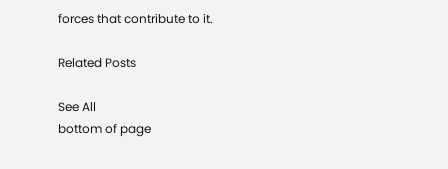forces that contribute to it.

Related Posts

See All
bottom of page